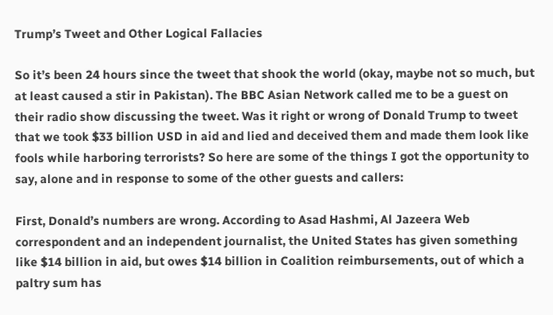Trump’s Tweet and Other Logical Fallacies

So it’s been 24 hours since the tweet that shook the world (okay, maybe not so much, but at least caused a stir in Pakistan). The BBC Asian Network called me to be a guest on their radio show discussing the tweet. Was it right or wrong of Donald Trump to tweet that we took $33 billion USD in aid and lied and deceived them and made them look like fools while harboring terrorists? So here are some of the things I got the opportunity to say, alone and in response to some of the other guests and callers:

First, Donald’s numbers are wrong. According to Asad Hashmi, Al Jazeera Web correspondent and an independent journalist, the United States has given something like $14 billion in aid, but owes $14 billion in Coalition reimbursements, out of which a paltry sum has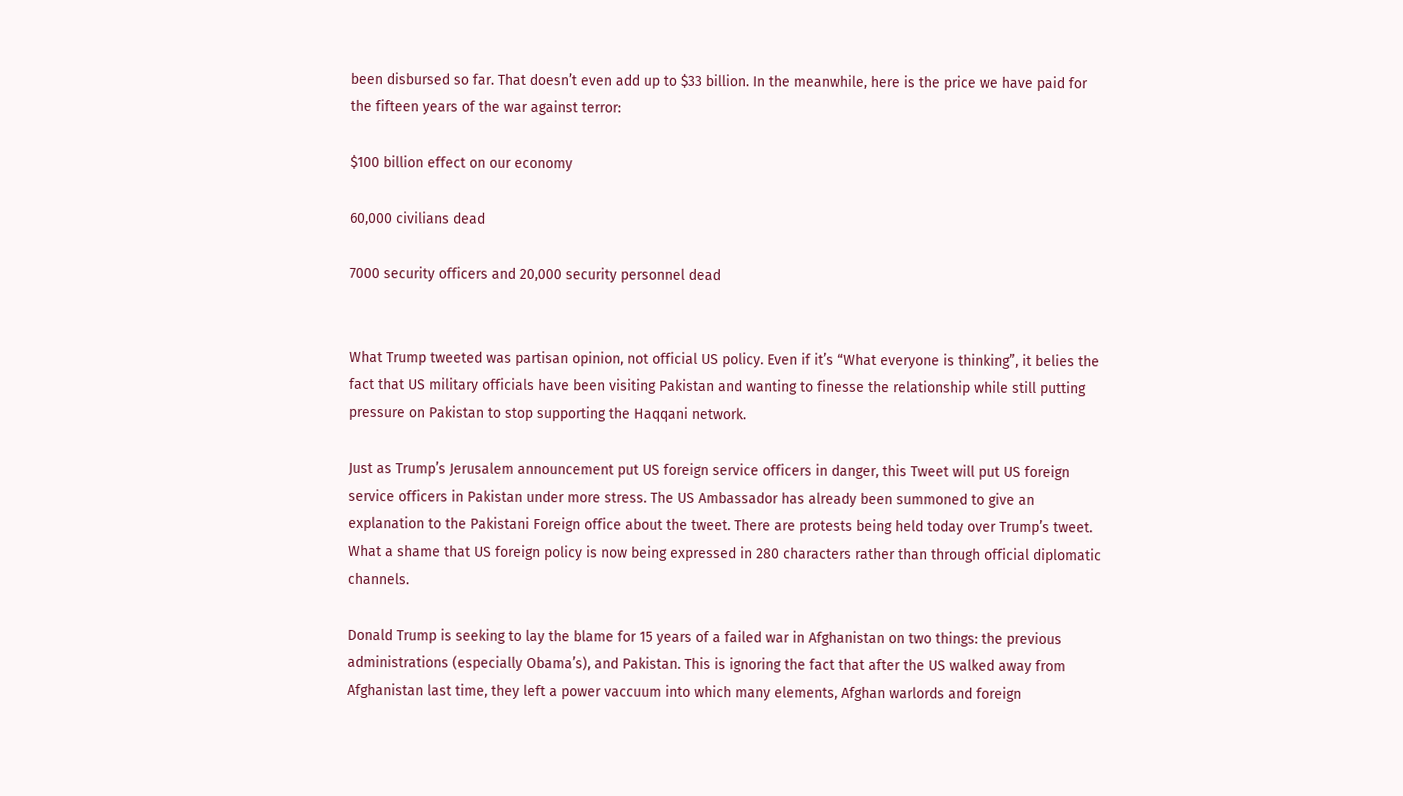been disbursed so far. That doesn’t even add up to $33 billion. In the meanwhile, here is the price we have paid for the fifteen years of the war against terror:

$100 billion effect on our economy

60,000 civilians dead

7000 security officers and 20,000 security personnel dead


What Trump tweeted was partisan opinion, not official US policy. Even if it’s “What everyone is thinking”, it belies the fact that US military officials have been visiting Pakistan and wanting to finesse the relationship while still putting pressure on Pakistan to stop supporting the Haqqani network.

Just as Trump’s Jerusalem announcement put US foreign service officers in danger, this Tweet will put US foreign service officers in Pakistan under more stress. The US Ambassador has already been summoned to give an explanation to the Pakistani Foreign office about the tweet. There are protests being held today over Trump’s tweet. What a shame that US foreign policy is now being expressed in 280 characters rather than through official diplomatic channels.

Donald Trump is seeking to lay the blame for 15 years of a failed war in Afghanistan on two things: the previous administrations (especially Obama’s), and Pakistan. This is ignoring the fact that after the US walked away from Afghanistan last time, they left a power vaccuum into which many elements, Afghan warlords and foreign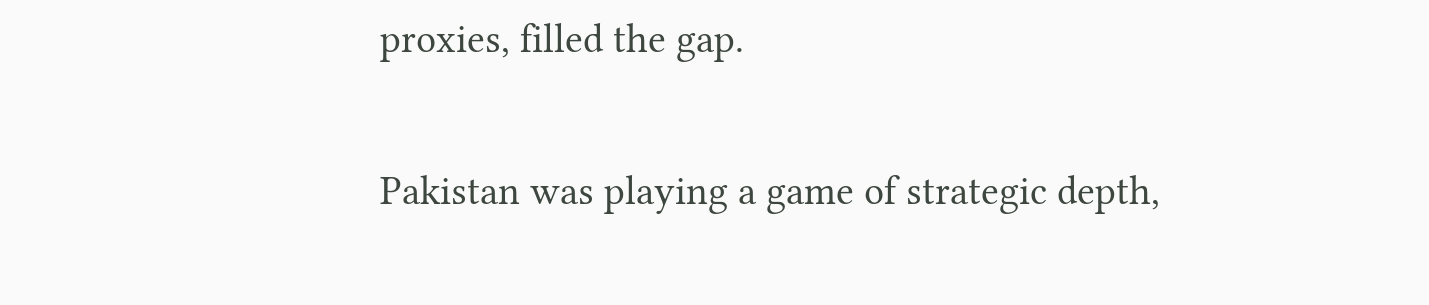proxies, filled the gap.

Pakistan was playing a game of strategic depth,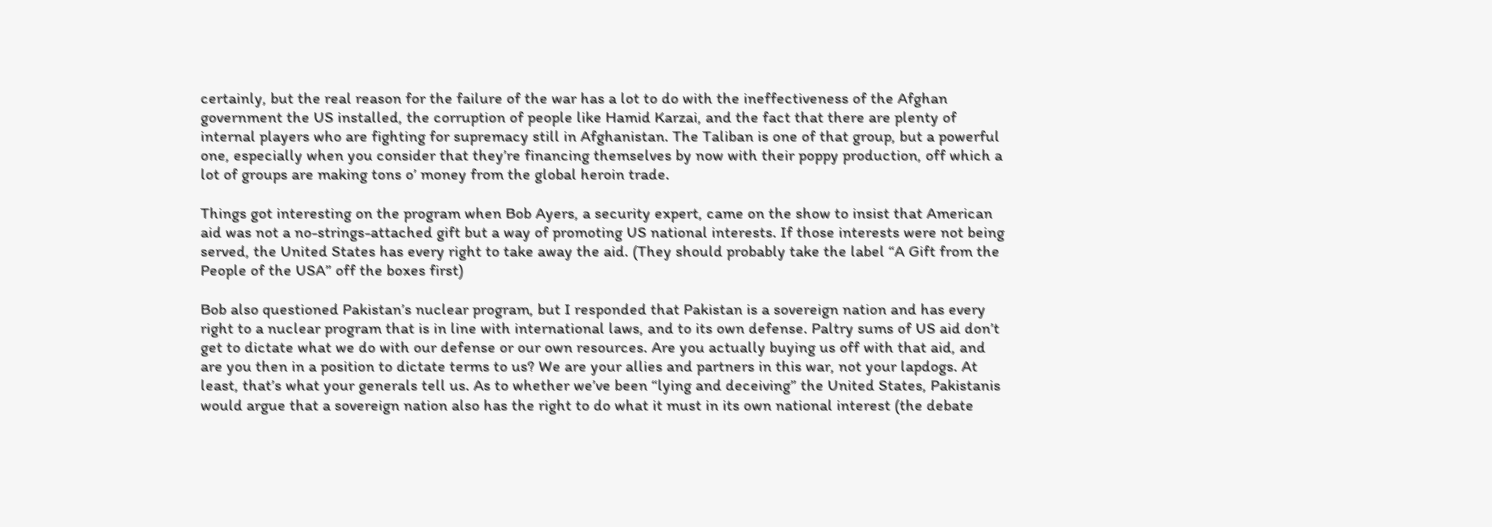certainly, but the real reason for the failure of the war has a lot to do with the ineffectiveness of the Afghan government the US installed, the corruption of people like Hamid Karzai, and the fact that there are plenty of internal players who are fighting for supremacy still in Afghanistan. The Taliban is one of that group, but a powerful one, especially when you consider that they’re financing themselves by now with their poppy production, off which a lot of groups are making tons o’ money from the global heroin trade.

Things got interesting on the program when Bob Ayers, a security expert, came on the show to insist that American aid was not a no-strings-attached gift but a way of promoting US national interests. If those interests were not being served, the United States has every right to take away the aid. (They should probably take the label “A Gift from the People of the USA” off the boxes first)

Bob also questioned Pakistan’s nuclear program, but I responded that Pakistan is a sovereign nation and has every right to a nuclear program that is in line with international laws, and to its own defense. Paltry sums of US aid don’t get to dictate what we do with our defense or our own resources. Are you actually buying us off with that aid, and are you then in a position to dictate terms to us? We are your allies and partners in this war, not your lapdogs. At least, that’s what your generals tell us. As to whether we’ve been “lying and deceiving” the United States, Pakistanis would argue that a sovereign nation also has the right to do what it must in its own national interest (the debate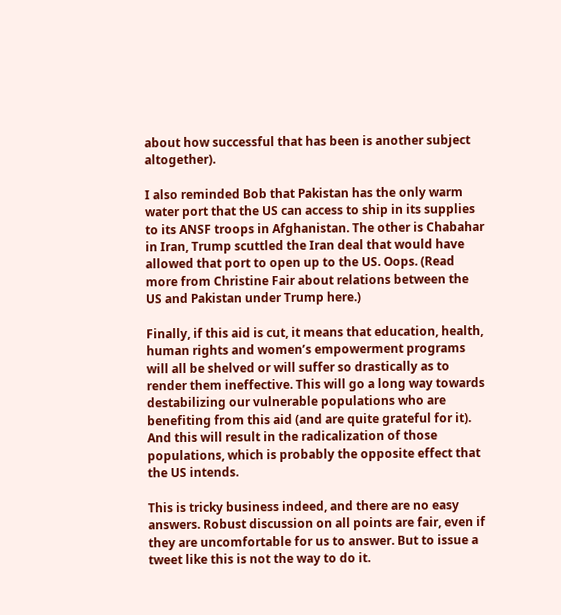about how successful that has been is another subject altogether).

I also reminded Bob that Pakistan has the only warm water port that the US can access to ship in its supplies to its ANSF troops in Afghanistan. The other is Chabahar in Iran, Trump scuttled the Iran deal that would have allowed that port to open up to the US. Oops. (Read more from Christine Fair about relations between the US and Pakistan under Trump here.)

Finally, if this aid is cut, it means that education, health, human rights and women’s empowerment programs will all be shelved or will suffer so drastically as to render them ineffective. This will go a long way towards destabilizing our vulnerable populations who are benefiting from this aid (and are quite grateful for it). And this will result in the radicalization of those populations, which is probably the opposite effect that the US intends.

This is tricky business indeed, and there are no easy answers. Robust discussion on all points are fair, even if they are uncomfortable for us to answer. But to issue a tweet like this is not the way to do it.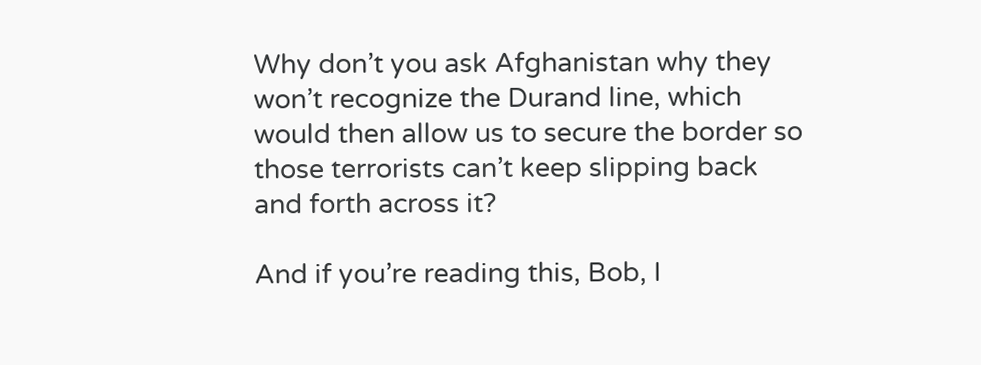Why don’t you ask Afghanistan why they won’t recognize the Durand line, which would then allow us to secure the border so those terrorists can’t keep slipping back and forth across it?

And if you’re reading this, Bob, I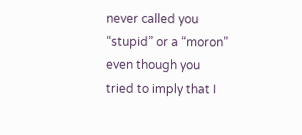never called you “stupid” or a “moron” even though you tried to imply that I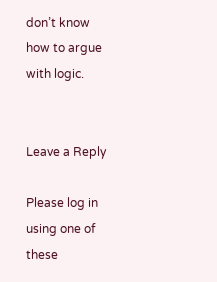don’t know how to argue with logic.


Leave a Reply

Please log in using one of these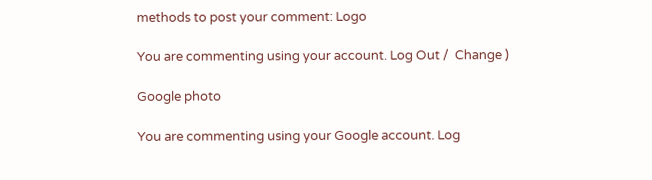methods to post your comment: Logo

You are commenting using your account. Log Out /  Change )

Google photo

You are commenting using your Google account. Log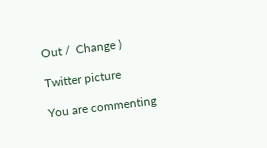Out /  Change )

Twitter picture

You are commenting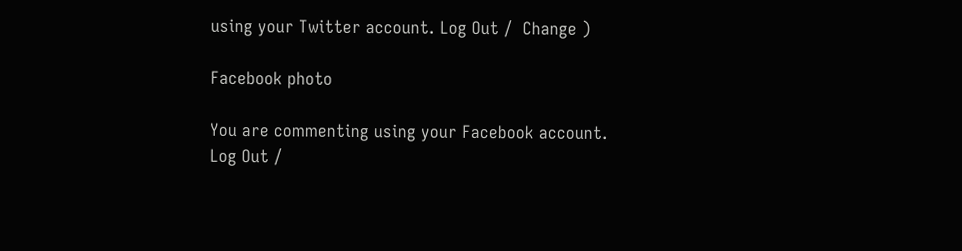using your Twitter account. Log Out /  Change )

Facebook photo

You are commenting using your Facebook account. Log Out /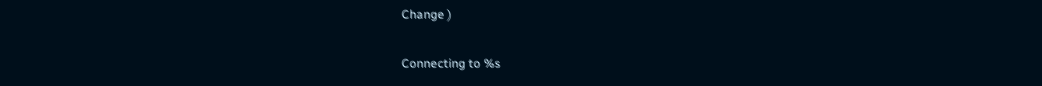Change )

Connecting to %s